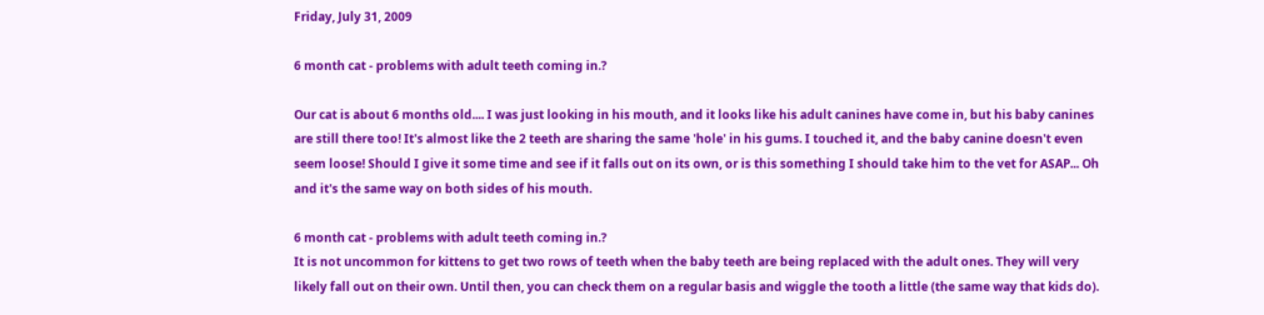Friday, July 31, 2009

6 month cat - problems with adult teeth coming in.?

Our cat is about 6 months old.... I was just looking in his mouth, and it looks like his adult canines have come in, but his baby canines are still there too! It's almost like the 2 teeth are sharing the same 'hole' in his gums. I touched it, and the baby canine doesn't even seem loose! Should I give it some time and see if it falls out on its own, or is this something I should take him to the vet for ASAP... Oh and it's the same way on both sides of his mouth.

6 month cat - problems with adult teeth coming in.?
It is not uncommon for kittens to get two rows of teeth when the baby teeth are being replaced with the adult ones. They will very likely fall out on their own. Until then, you can check them on a regular basis and wiggle the tooth a little (the same way that kids do).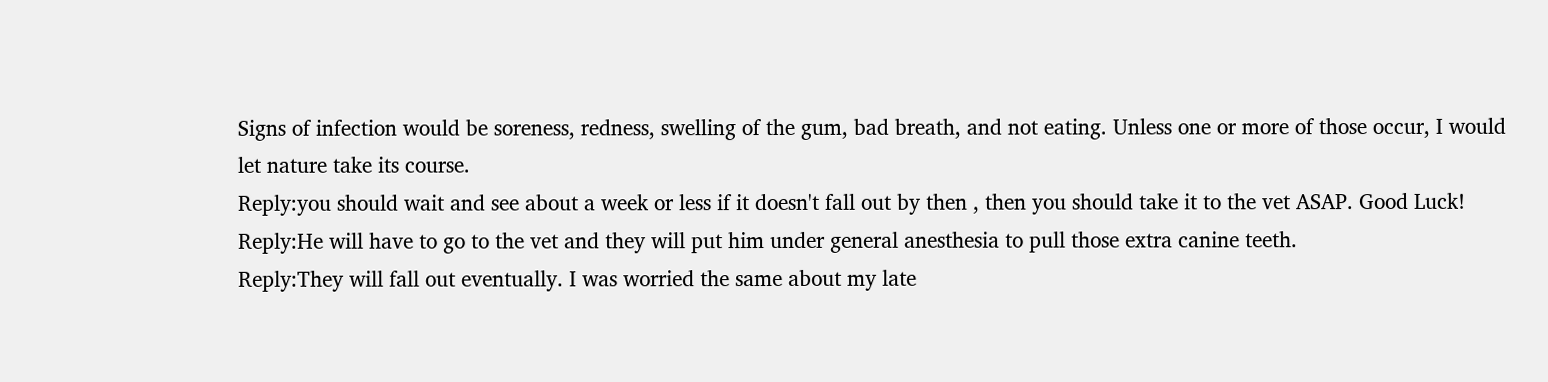Signs of infection would be soreness, redness, swelling of the gum, bad breath, and not eating. Unless one or more of those occur, I would let nature take its course.
Reply:you should wait and see about a week or less if it doesn't fall out by then , then you should take it to the vet ASAP. Good Luck!
Reply:He will have to go to the vet and they will put him under general anesthesia to pull those extra canine teeth.
Reply:They will fall out eventually. I was worried the same about my late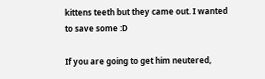kittens teeth but they came out. I wanted to save some :D

If you are going to get him neutered,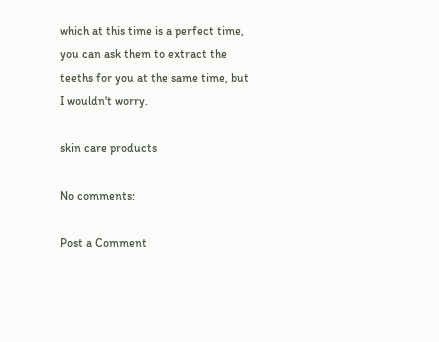which at this time is a perfect time, you can ask them to extract the teeths for you at the same time, but I wouldn't worry.

skin care products

No comments:

Post a Comment